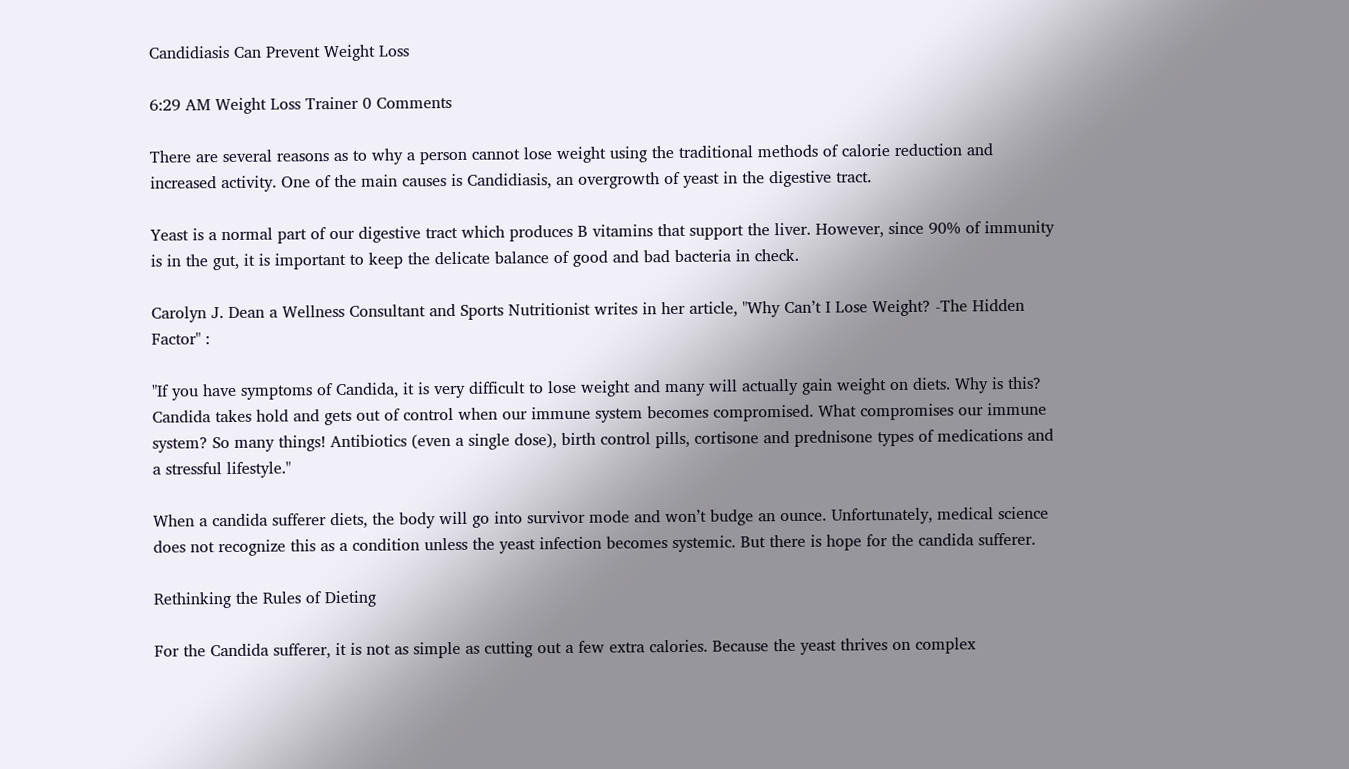Candidiasis Can Prevent Weight Loss

6:29 AM Weight Loss Trainer 0 Comments

There are several reasons as to why a person cannot lose weight using the traditional methods of calorie reduction and increased activity. One of the main causes is Candidiasis, an overgrowth of yeast in the digestive tract.

Yeast is a normal part of our digestive tract which produces B vitamins that support the liver. However, since 90% of immunity is in the gut, it is important to keep the delicate balance of good and bad bacteria in check.

Carolyn J. Dean a Wellness Consultant and Sports Nutritionist writes in her article, "Why Can’t I Lose Weight? -The Hidden Factor" :

"If you have symptoms of Candida, it is very difficult to lose weight and many will actually gain weight on diets. Why is this? Candida takes hold and gets out of control when our immune system becomes compromised. What compromises our immune system? So many things! Antibiotics (even a single dose), birth control pills, cortisone and prednisone types of medications and a stressful lifestyle."

When a candida sufferer diets, the body will go into survivor mode and won’t budge an ounce. Unfortunately, medical science does not recognize this as a condition unless the yeast infection becomes systemic. But there is hope for the candida sufferer.

Rethinking the Rules of Dieting

For the Candida sufferer, it is not as simple as cutting out a few extra calories. Because the yeast thrives on complex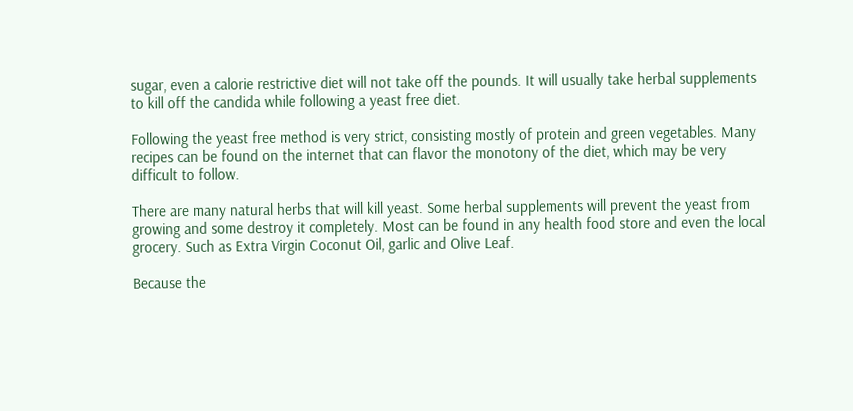sugar, even a calorie restrictive diet will not take off the pounds. It will usually take herbal supplements to kill off the candida while following a yeast free diet.

Following the yeast free method is very strict, consisting mostly of protein and green vegetables. Many recipes can be found on the internet that can flavor the monotony of the diet, which may be very difficult to follow.

There are many natural herbs that will kill yeast. Some herbal supplements will prevent the yeast from growing and some destroy it completely. Most can be found in any health food store and even the local grocery. Such as Extra Virgin Coconut Oil, garlic and Olive Leaf.

Because the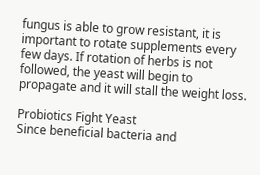fungus is able to grow resistant, it is important to rotate supplements every few days. If rotation of herbs is not followed, the yeast will begin to propagate and it will stall the weight loss.

Probiotics Fight Yeast
Since beneficial bacteria and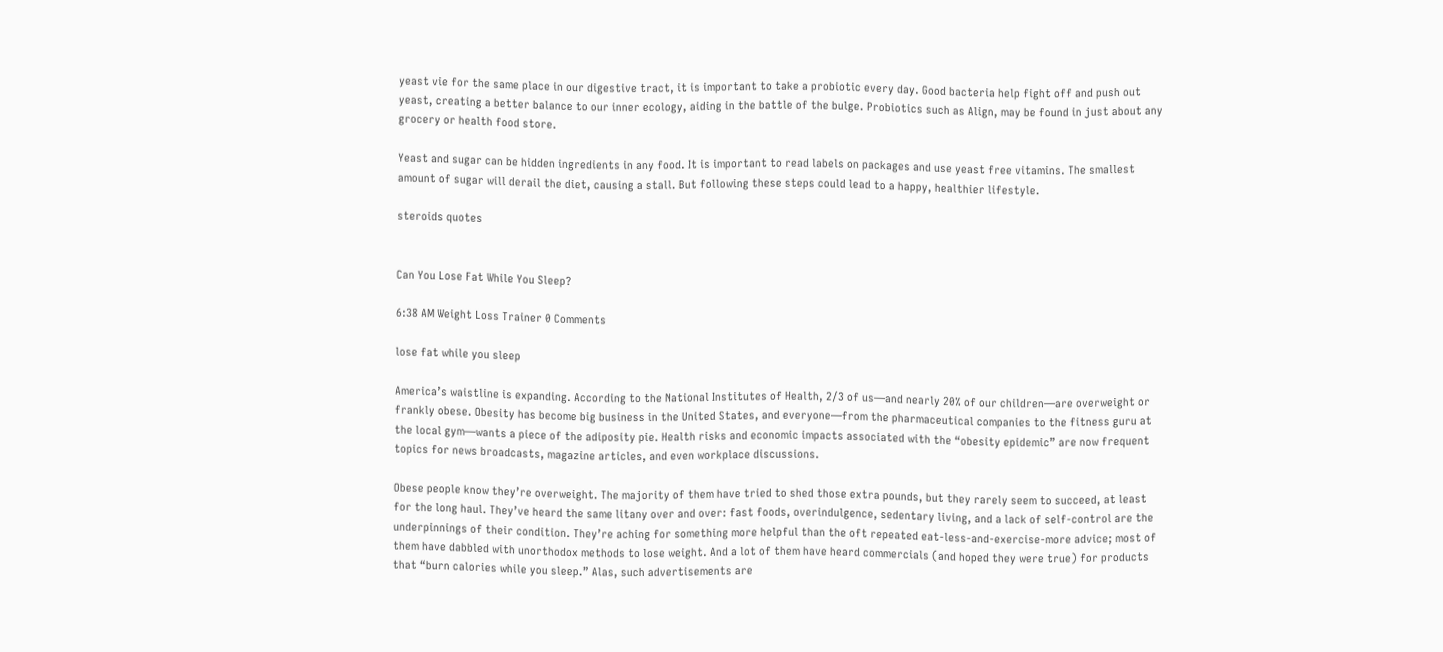yeast vie for the same place in our digestive tract, it is important to take a probiotic every day. Good bacteria help fight off and push out yeast, creating a better balance to our inner ecology, aiding in the battle of the bulge. Probiotics such as Align, may be found in just about any grocery or health food store.

Yeast and sugar can be hidden ingredients in any food. It is important to read labels on packages and use yeast free vitamins. The smallest amount of sugar will derail the diet, causing a stall. But following these steps could lead to a happy, healthier lifestyle.

steroids quotes


Can You Lose Fat While You Sleep?

6:38 AM Weight Loss Trainer 0 Comments

lose fat while you sleep

America’s waistline is expanding. According to the National Institutes of Health, 2/3 of us—and nearly 20% of our children—are overweight or frankly obese. Obesity has become big business in the United States, and everyone—from the pharmaceutical companies to the fitness guru at the local gym—wants a piece of the adiposity pie. Health risks and economic impacts associated with the “obesity epidemic” are now frequent topics for news broadcasts, magazine articles, and even workplace discussions.

Obese people know they’re overweight. The majority of them have tried to shed those extra pounds, but they rarely seem to succeed, at least for the long haul. They’ve heard the same litany over and over: fast foods, overindulgence, sedentary living, and a lack of self-control are the underpinnings of their condition. They’re aching for something more helpful than the oft repeated eat-less-and-exercise-more advice; most of them have dabbled with unorthodox methods to lose weight. And a lot of them have heard commercials (and hoped they were true) for products that “burn calories while you sleep.” Alas, such advertisements are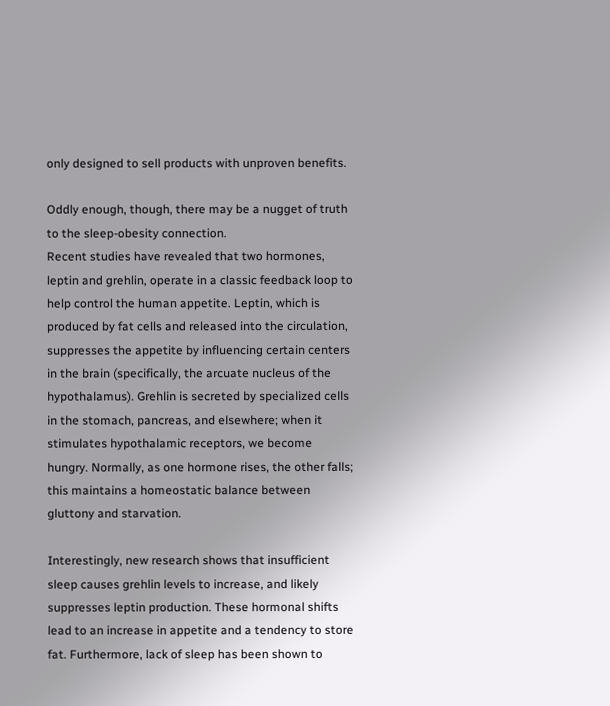only designed to sell products with unproven benefits.

Oddly enough, though, there may be a nugget of truth to the sleep-obesity connection.
Recent studies have revealed that two hormones, leptin and grehlin, operate in a classic feedback loop to help control the human appetite. Leptin, which is produced by fat cells and released into the circulation, suppresses the appetite by influencing certain centers in the brain (specifically, the arcuate nucleus of the hypothalamus). Grehlin is secreted by specialized cells in the stomach, pancreas, and elsewhere; when it stimulates hypothalamic receptors, we become hungry. Normally, as one hormone rises, the other falls; this maintains a homeostatic balance between gluttony and starvation.

Interestingly, new research shows that insufficient sleep causes grehlin levels to increase, and likely suppresses leptin production. These hormonal shifts lead to an increase in appetite and a tendency to store fat. Furthermore, lack of sleep has been shown to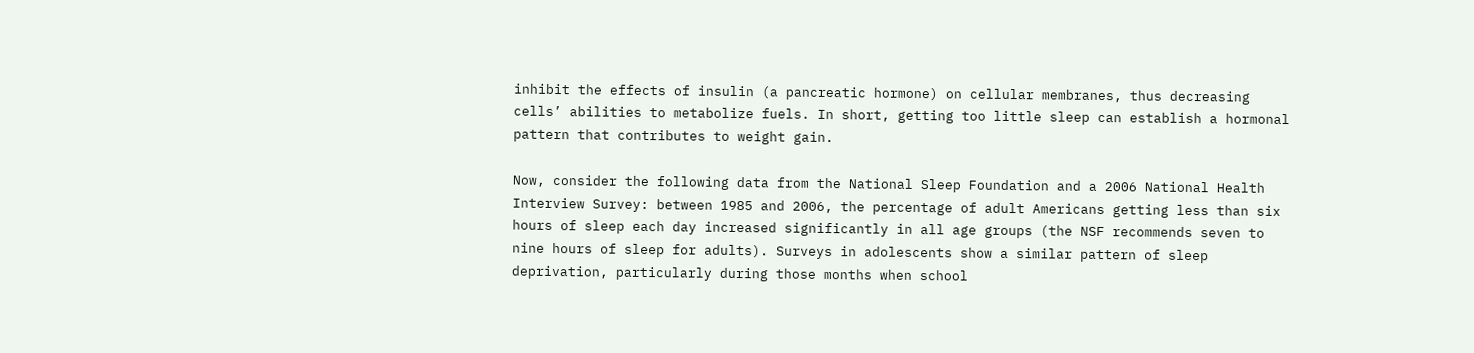inhibit the effects of insulin (a pancreatic hormone) on cellular membranes, thus decreasing cells’ abilities to metabolize fuels. In short, getting too little sleep can establish a hormonal pattern that contributes to weight gain.

Now, consider the following data from the National Sleep Foundation and a 2006 National Health Interview Survey: between 1985 and 2006, the percentage of adult Americans getting less than six hours of sleep each day increased significantly in all age groups (the NSF recommends seven to nine hours of sleep for adults). Surveys in adolescents show a similar pattern of sleep deprivation, particularly during those months when school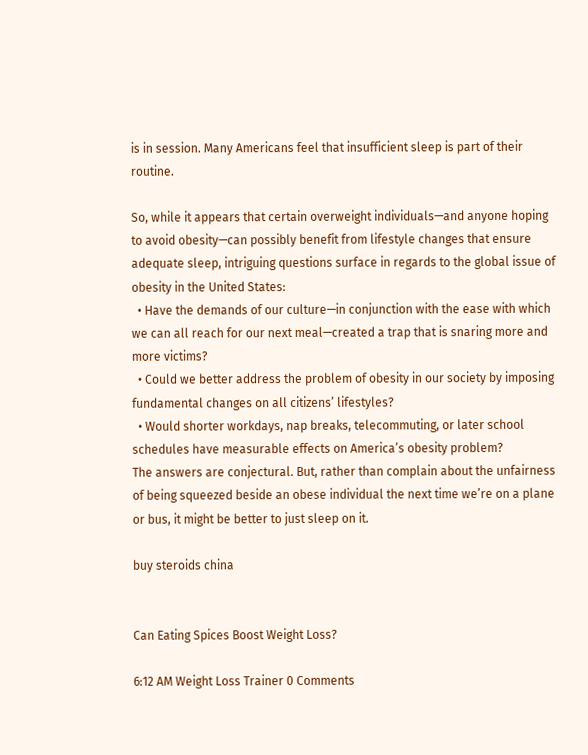is in session. Many Americans feel that insufficient sleep is part of their routine.

So, while it appears that certain overweight individuals—and anyone hoping to avoid obesity—can possibly benefit from lifestyle changes that ensure adequate sleep, intriguing questions surface in regards to the global issue of obesity in the United States:
  • Have the demands of our culture—in conjunction with the ease with which we can all reach for our next meal—created a trap that is snaring more and more victims?
  • Could we better address the problem of obesity in our society by imposing fundamental changes on all citizens’ lifestyles?
  • Would shorter workdays, nap breaks, telecommuting, or later school schedules have measurable effects on America’s obesity problem?
The answers are conjectural. But, rather than complain about the unfairness of being squeezed beside an obese individual the next time we’re on a plane or bus, it might be better to just sleep on it.

buy steroids china


Can Eating Spices Boost Weight Loss?

6:12 AM Weight Loss Trainer 0 Comments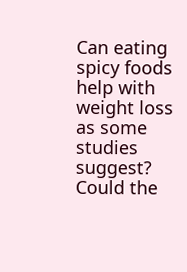Can eating spicy foods help with weight loss as some studies suggest? Could the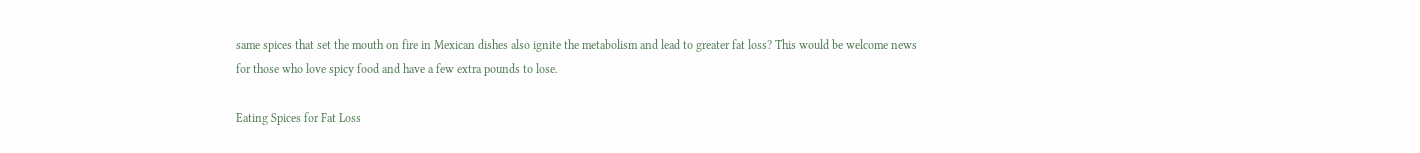same spices that set the mouth on fire in Mexican dishes also ignite the metabolism and lead to greater fat loss? This would be welcome news for those who love spicy food and have a few extra pounds to lose.

Eating Spices for Fat Loss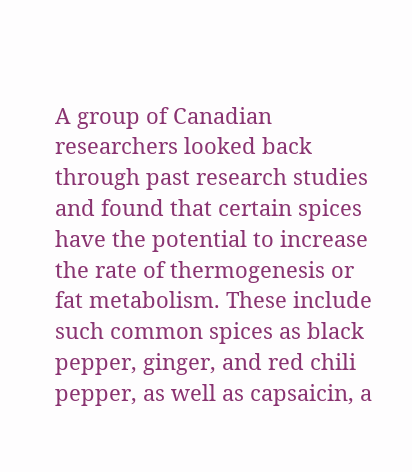A group of Canadian researchers looked back through past research studies and found that certain spices have the potential to increase the rate of thermogenesis or fat metabolism. These include such common spices as black pepper, ginger, and red chili pepper, as well as capsaicin, a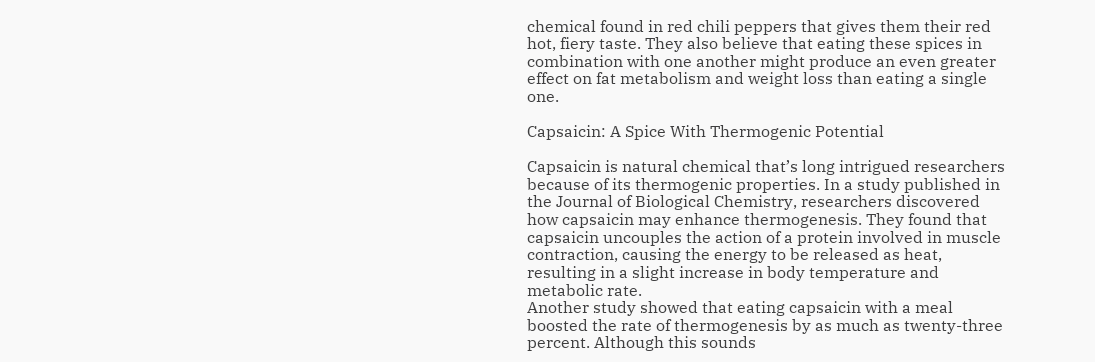chemical found in red chili peppers that gives them their red hot, fiery taste. They also believe that eating these spices in combination with one another might produce an even greater effect on fat metabolism and weight loss than eating a single one.

Capsaicin: A Spice With Thermogenic Potential

Capsaicin is natural chemical that’s long intrigued researchers because of its thermogenic properties. In a study published in the Journal of Biological Chemistry, researchers discovered how capsaicin may enhance thermogenesis. They found that capsaicin uncouples the action of a protein involved in muscle contraction, causing the energy to be released as heat, resulting in a slight increase in body temperature and metabolic rate.
Another study showed that eating capsaicin with a meal boosted the rate of thermogenesis by as much as twenty-three percent. Although this sounds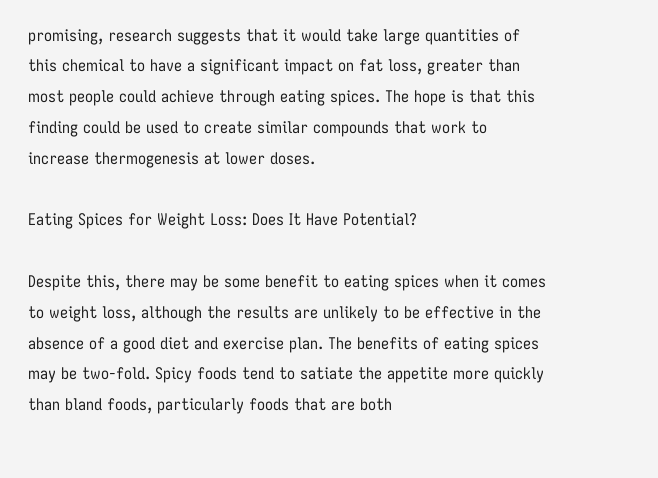promising, research suggests that it would take large quantities of this chemical to have a significant impact on fat loss, greater than most people could achieve through eating spices. The hope is that this finding could be used to create similar compounds that work to increase thermogenesis at lower doses.

Eating Spices for Weight Loss: Does It Have Potential?

Despite this, there may be some benefit to eating spices when it comes to weight loss, although the results are unlikely to be effective in the absence of a good diet and exercise plan. The benefits of eating spices may be two-fold. Spicy foods tend to satiate the appetite more quickly than bland foods, particularly foods that are both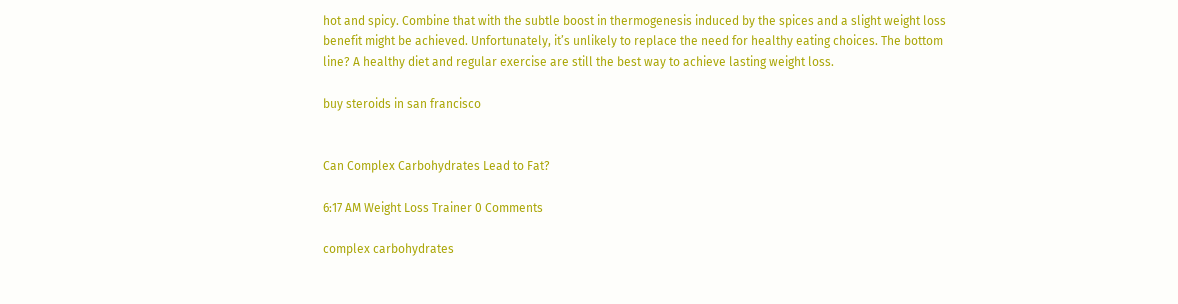hot and spicy. Combine that with the subtle boost in thermogenesis induced by the spices and a slight weight loss benefit might be achieved. Unfortunately, it’s unlikely to replace the need for healthy eating choices. The bottom line? A healthy diet and regular exercise are still the best way to achieve lasting weight loss.

buy steroids in san francisco


Can Complex Carbohydrates Lead to Fat?

6:17 AM Weight Loss Trainer 0 Comments

complex carbohydrates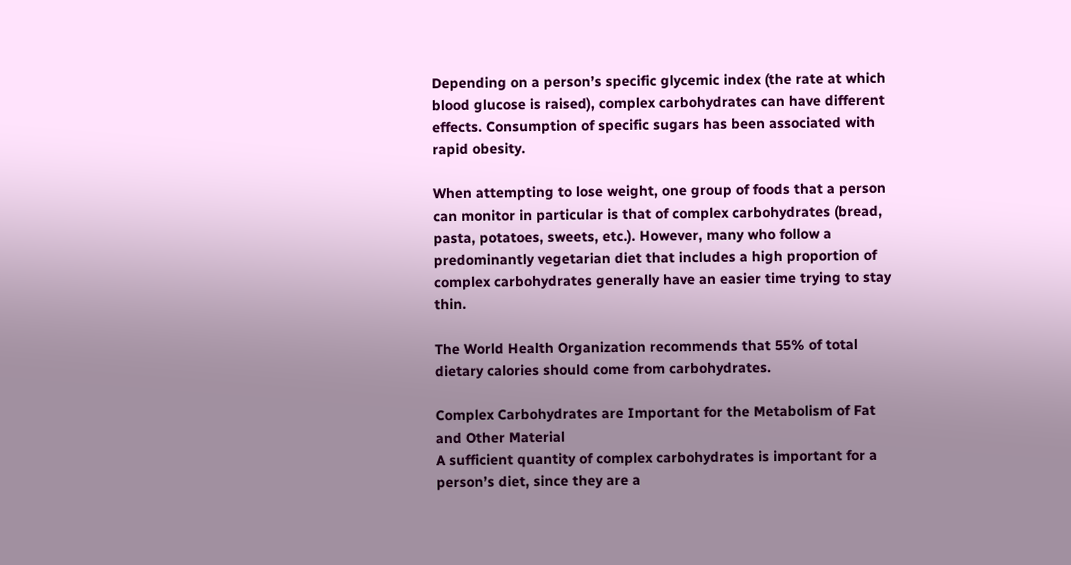Depending on a person’s specific glycemic index (the rate at which blood glucose is raised), complex carbohydrates can have different effects. Consumption of specific sugars has been associated with rapid obesity.

When attempting to lose weight, one group of foods that a person can monitor in particular is that of complex carbohydrates (bread, pasta, potatoes, sweets, etc.). However, many who follow a predominantly vegetarian diet that includes a high proportion of complex carbohydrates generally have an easier time trying to stay thin.

The World Health Organization recommends that 55% of total dietary calories should come from carbohydrates.

Complex Carbohydrates are Important for the Metabolism of Fat and Other Material
A sufficient quantity of complex carbohydrates is important for a person’s diet, since they are a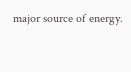major source of energy.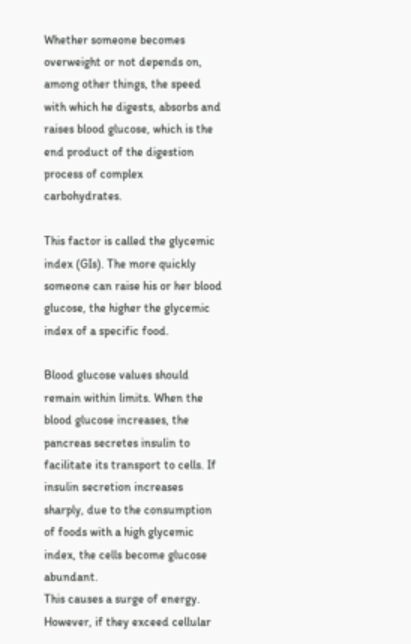Whether someone becomes overweight or not depends on, among other things, the speed with which he digests, absorbs and raises blood glucose, which is the end product of the digestion process of complex carbohydrates.

This factor is called the glycemic index (GIs). The more quickly someone can raise his or her blood glucose, the higher the glycemic index of a specific food.

Blood glucose values should remain within limits. When the blood glucose increases, the pancreas secretes insulin to facilitate its transport to cells. If insulin secretion increases sharply, due to the consumption of foods with a high glycemic index, the cells become glucose abundant.
This causes a surge of energy. However, if they exceed cellular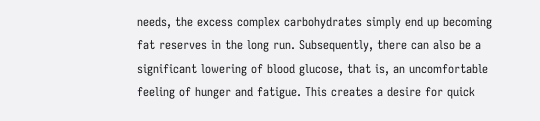needs, the excess complex carbohydrates simply end up becoming fat reserves in the long run. Subsequently, there can also be a significant lowering of blood glucose, that is, an uncomfortable feeling of hunger and fatigue. This creates a desire for quick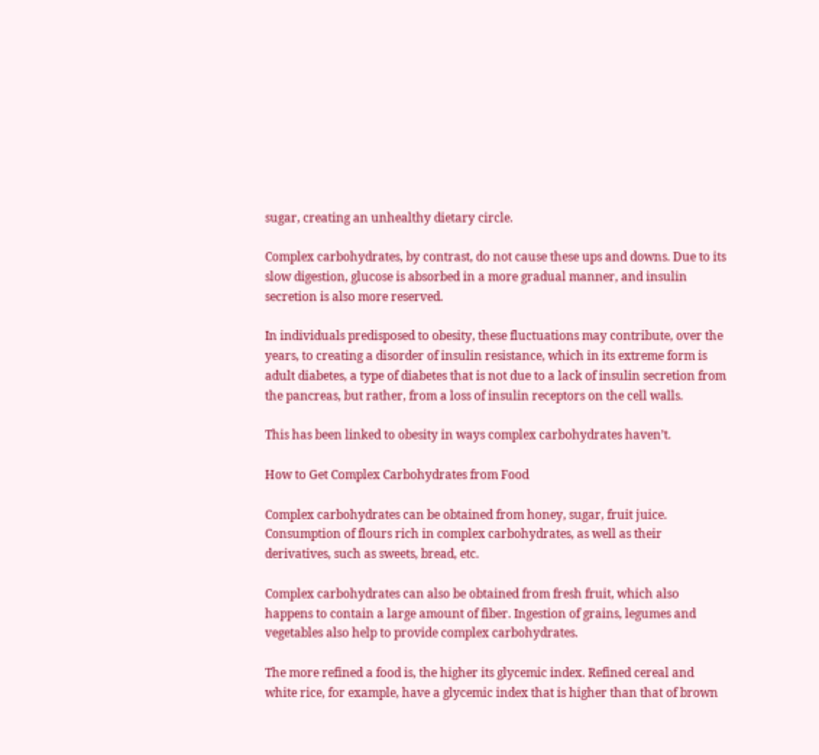sugar, creating an unhealthy dietary circle.

Complex carbohydrates, by contrast, do not cause these ups and downs. Due to its slow digestion, glucose is absorbed in a more gradual manner, and insulin secretion is also more reserved.

In individuals predisposed to obesity, these fluctuations may contribute, over the years, to creating a disorder of insulin resistance, which in its extreme form is adult diabetes, a type of diabetes that is not due to a lack of insulin secretion from the pancreas, but rather, from a loss of insulin receptors on the cell walls.

This has been linked to obesity in ways complex carbohydrates haven’t.

How to Get Complex Carbohydrates from Food

Complex carbohydrates can be obtained from honey, sugar, fruit juice. Consumption of flours rich in complex carbohydrates, as well as their derivatives, such as sweets, bread, etc.

Complex carbohydrates can also be obtained from fresh fruit, which also happens to contain a large amount of fiber. Ingestion of grains, legumes and vegetables also help to provide complex carbohydrates.

The more refined a food is, the higher its glycemic index. Refined cereal and white rice, for example, have a glycemic index that is higher than that of brown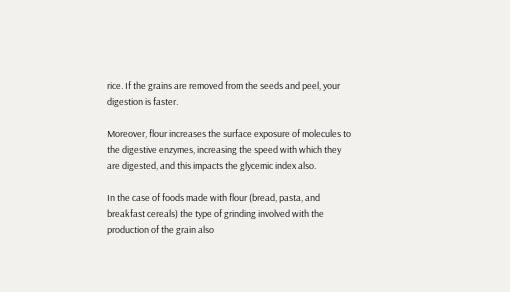rice. If the grains are removed from the seeds and peel, your digestion is faster.

Moreover, flour increases the surface exposure of molecules to the digestive enzymes, increasing the speed with which they are digested, and this impacts the glycemic index also.

In the case of foods made with flour (bread, pasta, and breakfast cereals) the type of grinding involved with the production of the grain also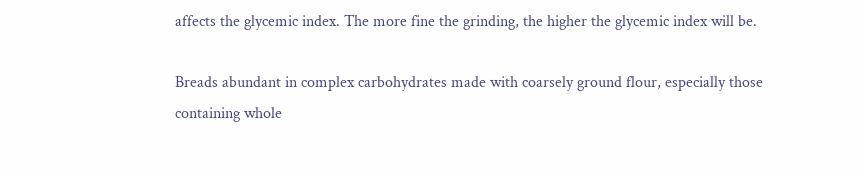affects the glycemic index. The more fine the grinding, the higher the glycemic index will be.

Breads abundant in complex carbohydrates made with coarsely ground flour, especially those containing whole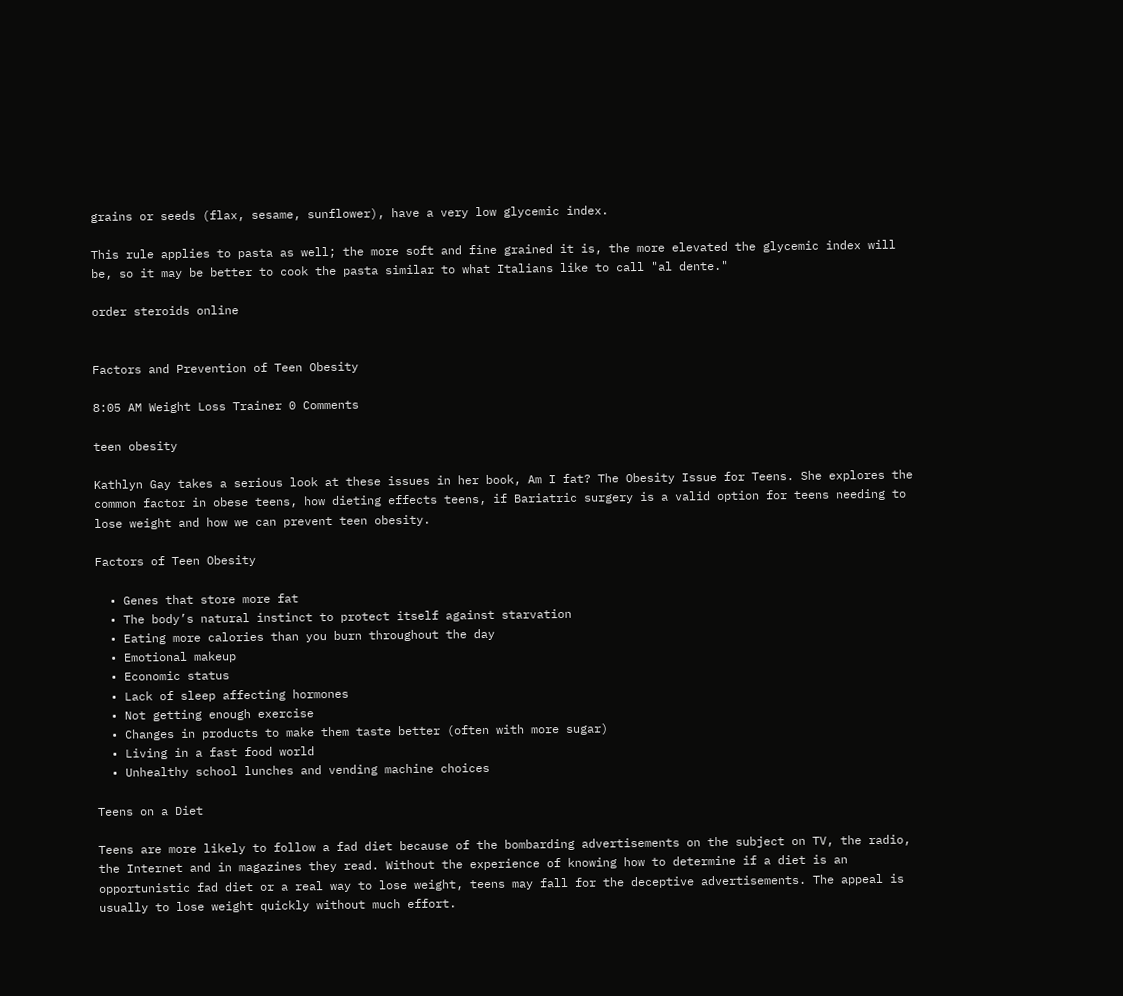grains or seeds (flax, sesame, sunflower), have a very low glycemic index.

This rule applies to pasta as well; the more soft and fine grained it is, the more elevated the glycemic index will be, so it may be better to cook the pasta similar to what Italians like to call "al dente."

order steroids online


Factors and Prevention of Teen Obesity

8:05 AM Weight Loss Trainer 0 Comments

teen obesity

Kathlyn Gay takes a serious look at these issues in her book, Am I fat? The Obesity Issue for Teens. She explores the common factor in obese teens, how dieting effects teens, if Bariatric surgery is a valid option for teens needing to lose weight and how we can prevent teen obesity.

Factors of Teen Obesity

  • Genes that store more fat
  • The body’s natural instinct to protect itself against starvation
  • Eating more calories than you burn throughout the day
  • Emotional makeup
  • Economic status
  • Lack of sleep affecting hormones
  • Not getting enough exercise
  • Changes in products to make them taste better (often with more sugar)
  • Living in a fast food world
  • Unhealthy school lunches and vending machine choices

Teens on a Diet

Teens are more likely to follow a fad diet because of the bombarding advertisements on the subject on TV, the radio, the Internet and in magazines they read. Without the experience of knowing how to determine if a diet is an opportunistic fad diet or a real way to lose weight, teens may fall for the deceptive advertisements. The appeal is usually to lose weight quickly without much effort.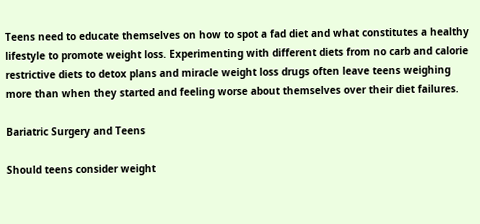Teens need to educate themselves on how to spot a fad diet and what constitutes a healthy lifestyle to promote weight loss. Experimenting with different diets from no carb and calorie restrictive diets to detox plans and miracle weight loss drugs often leave teens weighing more than when they started and feeling worse about themselves over their diet failures.

Bariatric Surgery and Teens

Should teens consider weight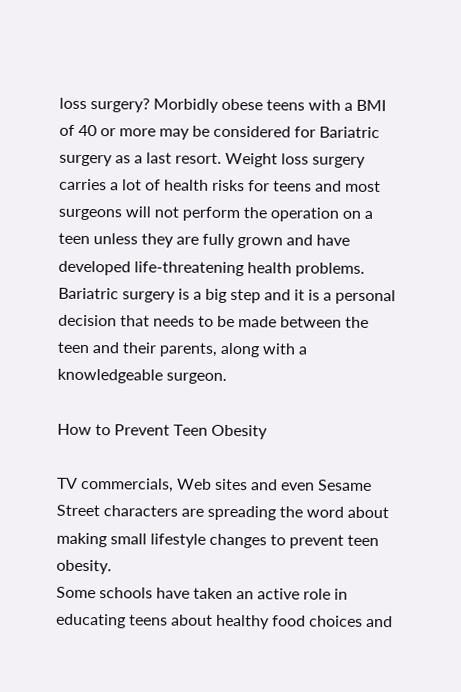loss surgery? Morbidly obese teens with a BMI of 40 or more may be considered for Bariatric surgery as a last resort. Weight loss surgery carries a lot of health risks for teens and most surgeons will not perform the operation on a teen unless they are fully grown and have developed life-threatening health problems. Bariatric surgery is a big step and it is a personal decision that needs to be made between the teen and their parents, along with a knowledgeable surgeon.

How to Prevent Teen Obesity

TV commercials, Web sites and even Sesame Street characters are spreading the word about making small lifestyle changes to prevent teen obesity.
Some schools have taken an active role in educating teens about healthy food choices and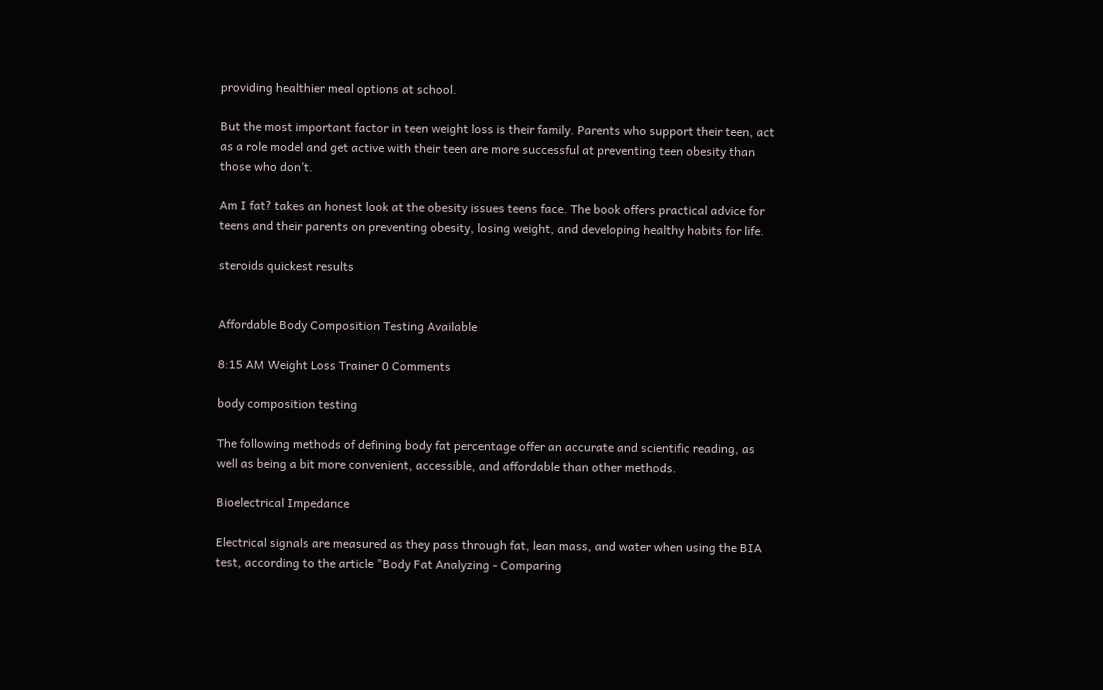providing healthier meal options at school.

But the most important factor in teen weight loss is their family. Parents who support their teen, act as a role model and get active with their teen are more successful at preventing teen obesity than those who don’t.

Am I fat? takes an honest look at the obesity issues teens face. The book offers practical advice for teens and their parents on preventing obesity, losing weight, and developing healthy habits for life.

steroids quickest results


Affordable Body Composition Testing Available

8:15 AM Weight Loss Trainer 0 Comments

body composition testing

The following methods of defining body fat percentage offer an accurate and scientific reading, as well as being a bit more convenient, accessible, and affordable than other methods.

Bioelectrical Impedance

Electrical signals are measured as they pass through fat, lean mass, and water when using the BIA test, according to the article "Body Fat Analyzing - Comparing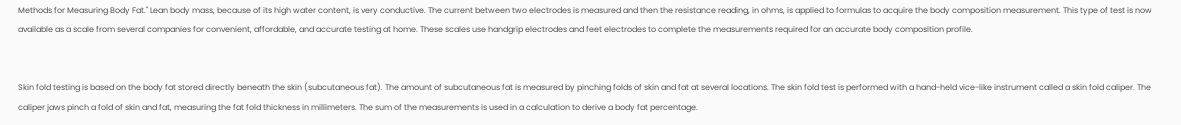Methods for Measuring Body Fat." Lean body mass, because of its high water content, is very conductive. The current between two electrodes is measured and then the resistance reading, in ohms, is applied to formulas to acquire the body composition measurement. This type of test is now available as a scale from several companies for convenient, affordable, and accurate testing at home. These scales use handgrip electrodes and feet electrodes to complete the measurements required for an accurate body composition profile.


Skin fold testing is based on the body fat stored directly beneath the skin (subcutaneous fat). The amount of subcutaneous fat is measured by pinching folds of skin and fat at several locations. The skin fold test is performed with a hand-held vice-like instrument called a skin fold caliper. The caliper jaws pinch a fold of skin and fat, measuring the fat fold thickness in millimeters. The sum of the measurements is used in a calculation to derive a body fat percentage.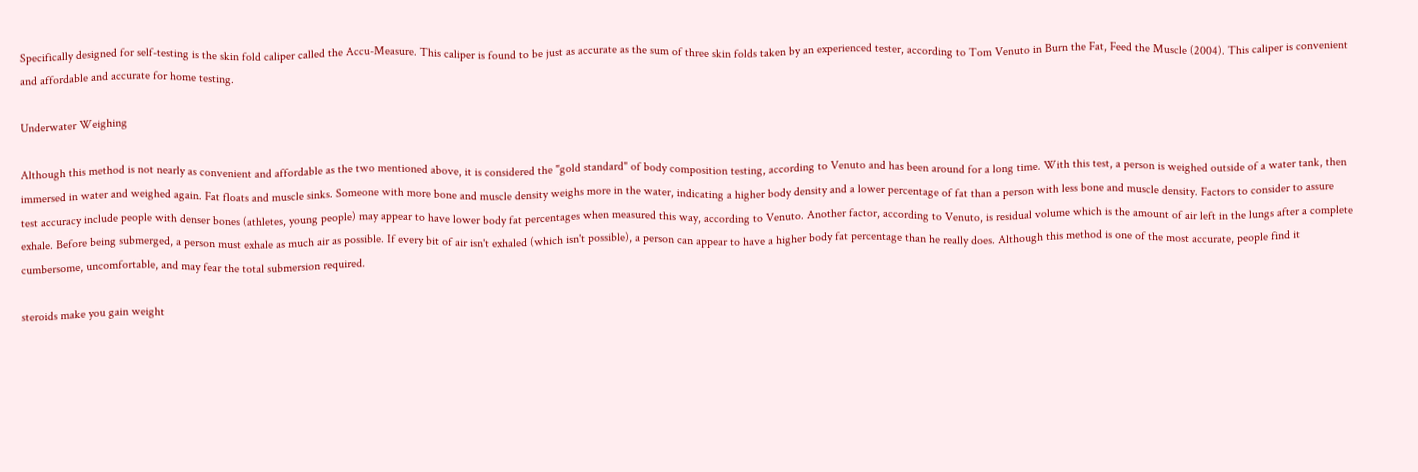Specifically designed for self-testing is the skin fold caliper called the Accu-Measure. This caliper is found to be just as accurate as the sum of three skin folds taken by an experienced tester, according to Tom Venuto in Burn the Fat, Feed the Muscle (2004). This caliper is convenient and affordable and accurate for home testing.

Underwater Weighing

Although this method is not nearly as convenient and affordable as the two mentioned above, it is considered the "gold standard" of body composition testing, according to Venuto and has been around for a long time. With this test, a person is weighed outside of a water tank, then immersed in water and weighed again. Fat floats and muscle sinks. Someone with more bone and muscle density weighs more in the water, indicating a higher body density and a lower percentage of fat than a person with less bone and muscle density. Factors to consider to assure test accuracy include people with denser bones (athletes, young people) may appear to have lower body fat percentages when measured this way, according to Venuto. Another factor, according to Venuto, is residual volume which is the amount of air left in the lungs after a complete exhale. Before being submerged, a person must exhale as much air as possible. If every bit of air isn't exhaled (which isn't possible), a person can appear to have a higher body fat percentage than he really does. Although this method is one of the most accurate, people find it cumbersome, uncomfortable, and may fear the total submersion required.

steroids make you gain weight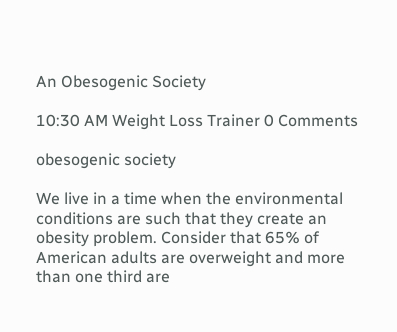An Obesogenic Society

10:30 AM Weight Loss Trainer 0 Comments

obesogenic society

We live in a time when the environmental conditions are such that they create an obesity problem. Consider that 65% of American adults are overweight and more than one third are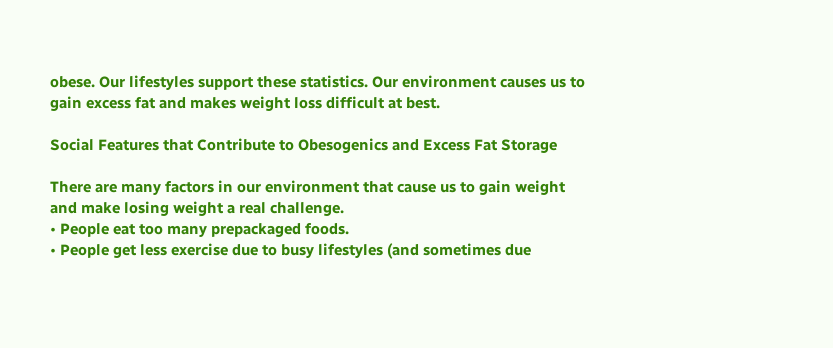obese. Our lifestyles support these statistics. Our environment causes us to gain excess fat and makes weight loss difficult at best.

Social Features that Contribute to Obesogenics and Excess Fat Storage

There are many factors in our environment that cause us to gain weight and make losing weight a real challenge.
• People eat too many prepackaged foods.
• People get less exercise due to busy lifestyles (and sometimes due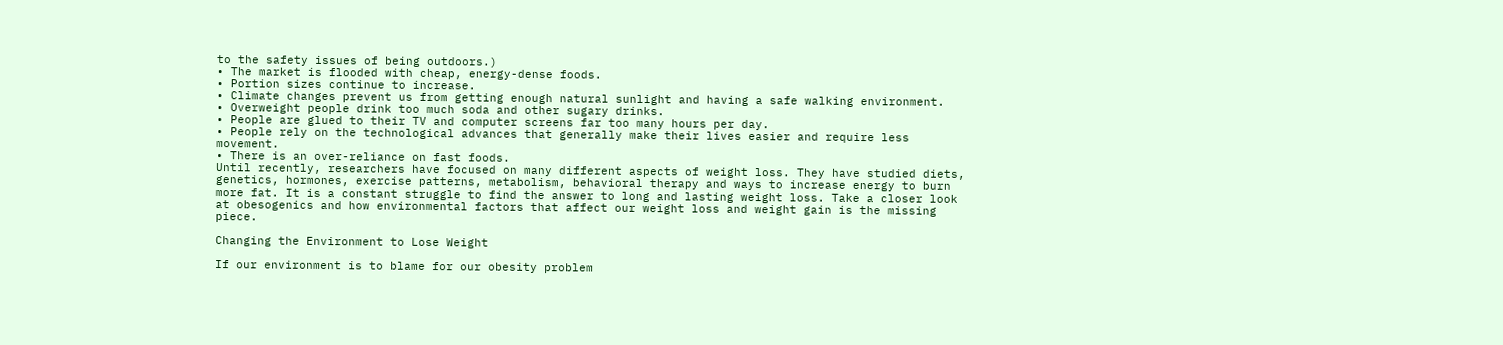to the safety issues of being outdoors.)
• The market is flooded with cheap, energy-dense foods.
• Portion sizes continue to increase.
• Climate changes prevent us from getting enough natural sunlight and having a safe walking environment.
• Overweight people drink too much soda and other sugary drinks.
• People are glued to their TV and computer screens far too many hours per day.
• People rely on the technological advances that generally make their lives easier and require less movement.
• There is an over-reliance on fast foods.
Until recently, researchers have focused on many different aspects of weight loss. They have studied diets, genetics, hormones, exercise patterns, metabolism, behavioral therapy and ways to increase energy to burn more fat. It is a constant struggle to find the answer to long and lasting weight loss. Take a closer look at obesogenics and how environmental factors that affect our weight loss and weight gain is the missing piece.

Changing the Environment to Lose Weight

If our environment is to blame for our obesity problem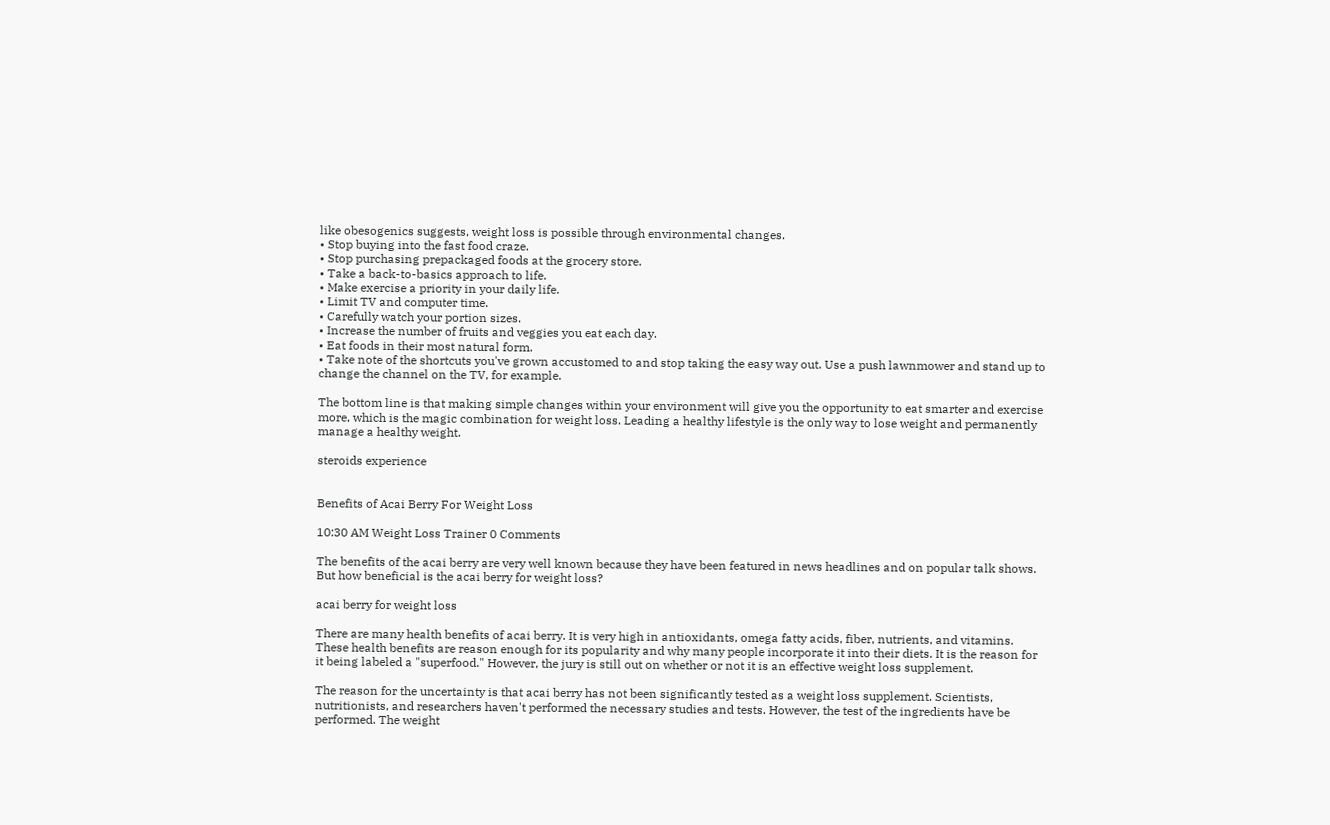like obesogenics suggests, weight loss is possible through environmental changes.
• Stop buying into the fast food craze.
• Stop purchasing prepackaged foods at the grocery store.
• Take a back-to-basics approach to life.
• Make exercise a priority in your daily life.
• Limit TV and computer time.
• Carefully watch your portion sizes.
• Increase the number of fruits and veggies you eat each day.
• Eat foods in their most natural form.
• Take note of the shortcuts you've grown accustomed to and stop taking the easy way out. Use a push lawnmower and stand up to change the channel on the TV, for example.

The bottom line is that making simple changes within your environment will give you the opportunity to eat smarter and exercise more, which is the magic combination for weight loss. Leading a healthy lifestyle is the only way to lose weight and permanently manage a healthy weight.

steroids experience


Benefits of Acai Berry For Weight Loss

10:30 AM Weight Loss Trainer 0 Comments

The benefits of the acai berry are very well known because they have been featured in news headlines and on popular talk shows. But how beneficial is the acai berry for weight loss?

acai berry for weight loss

There are many health benefits of acai berry. It is very high in antioxidants, omega fatty acids, fiber, nutrients, and vitamins. These health benefits are reason enough for its popularity and why many people incorporate it into their diets. It is the reason for it being labeled a "superfood." However, the jury is still out on whether or not it is an effective weight loss supplement.

The reason for the uncertainty is that acai berry has not been significantly tested as a weight loss supplement. Scientists, nutritionists, and researchers haven't performed the necessary studies and tests. However, the test of the ingredients have be performed. The weight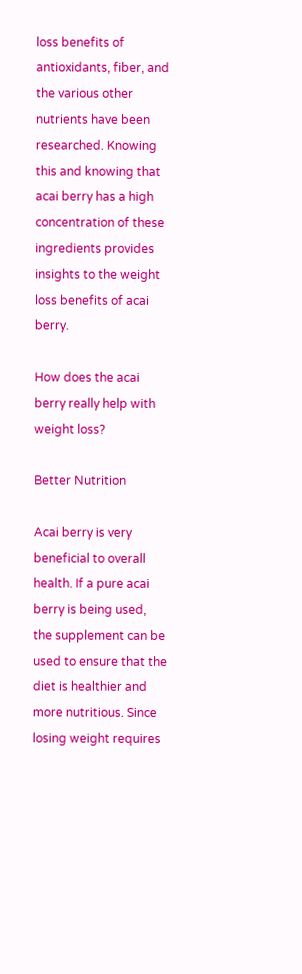loss benefits of antioxidants, fiber, and the various other nutrients have been researched. Knowing this and knowing that acai berry has a high concentration of these ingredients provides insights to the weight loss benefits of acai berry.

How does the acai berry really help with weight loss?

Better Nutrition

Acai berry is very beneficial to overall health. If a pure acai berry is being used, the supplement can be used to ensure that the diet is healthier and more nutritious. Since losing weight requires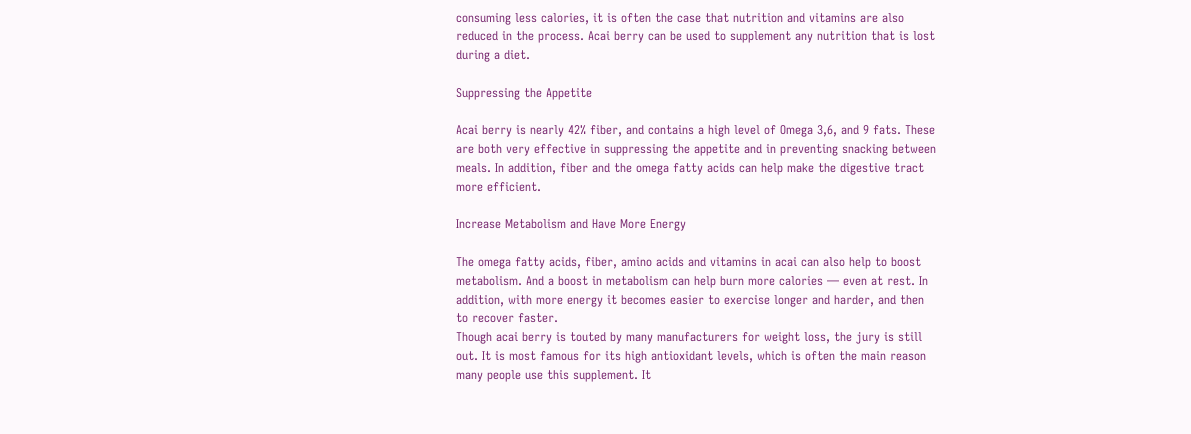consuming less calories, it is often the case that nutrition and vitamins are also reduced in the process. Acai berry can be used to supplement any nutrition that is lost during a diet.

Suppressing the Appetite

Acai berry is nearly 42% fiber, and contains a high level of Omega 3,6, and 9 fats. These are both very effective in suppressing the appetite and in preventing snacking between meals. In addition, fiber and the omega fatty acids can help make the digestive tract more efficient.

Increase Metabolism and Have More Energy

The omega fatty acids, fiber, amino acids and vitamins in acai can also help to boost metabolism. And a boost in metabolism can help burn more calories — even at rest. In addition, with more energy it becomes easier to exercise longer and harder, and then to recover faster.
Though acai berry is touted by many manufacturers for weight loss, the jury is still out. It is most famous for its high antioxidant levels, which is often the main reason many people use this supplement. It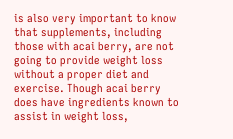is also very important to know that supplements, including those with acai berry, are not going to provide weight loss without a proper diet and exercise. Though acai berry does have ingredients known to assist in weight loss,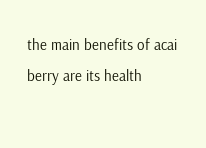the main benefits of acai berry are its health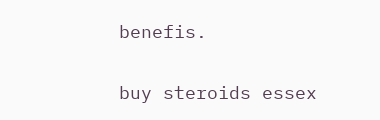benefis.

buy steroids essex